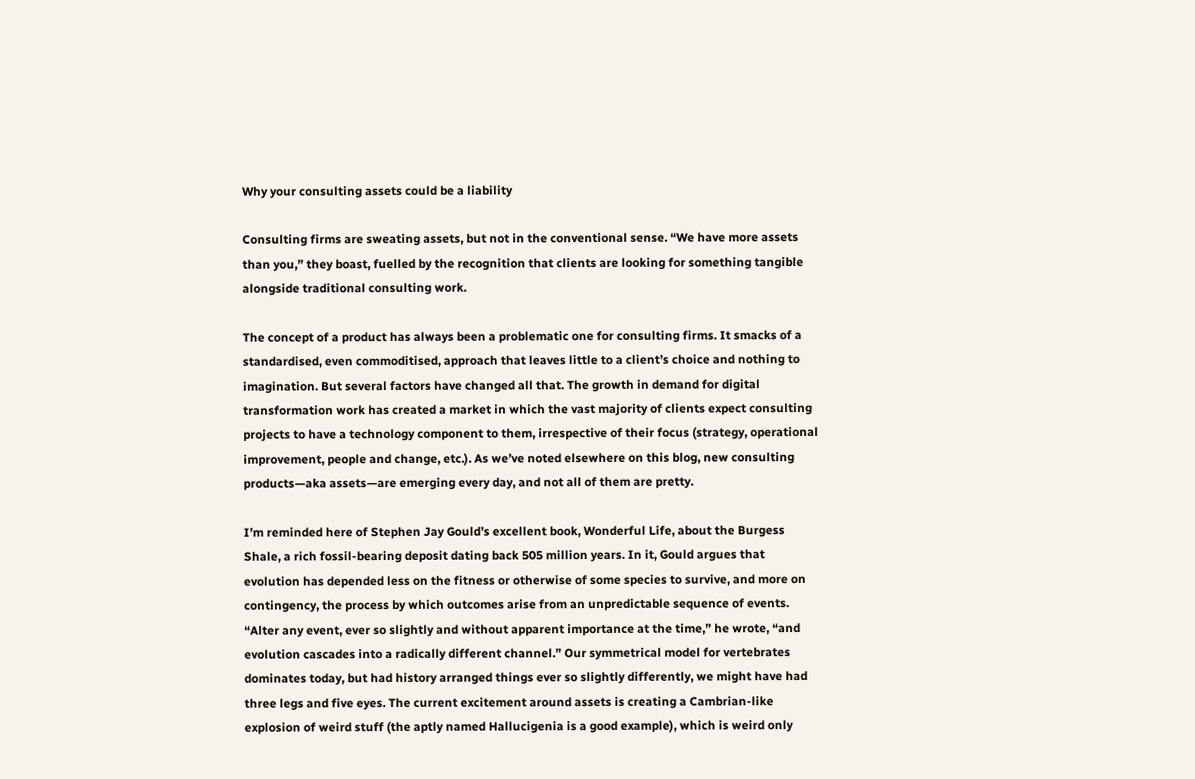Why your consulting assets could be a liability

Consulting firms are sweating assets, but not in the conventional sense. “We have more assets than you,” they boast, fuelled by the recognition that clients are looking for something tangible alongside traditional consulting work.

The concept of a product has always been a problematic one for consulting firms. It smacks of a standardised, even commoditised, approach that leaves little to a client’s choice and nothing to imagination. But several factors have changed all that. The growth in demand for digital transformation work has created a market in which the vast majority of clients expect consulting projects to have a technology component to them, irrespective of their focus (strategy, operational improvement, people and change, etc.). As we’ve noted elsewhere on this blog, new consulting products—aka assets—are emerging every day, and not all of them are pretty.

I’m reminded here of Stephen Jay Gould’s excellent book, Wonderful Life, about the Burgess Shale, a rich fossil-bearing deposit dating back 505 million years. In it, Gould argues that evolution has depended less on the fitness or otherwise of some species to survive, and more on contingency, the process by which outcomes arise from an unpredictable sequence of events. “Alter any event, ever so slightly and without apparent importance at the time,” he wrote, “and evolution cascades into a radically different channel.” Our symmetrical model for vertebrates dominates today, but had history arranged things ever so slightly differently, we might have had three legs and five eyes. The current excitement around assets is creating a Cambrian-like explosion of weird stuff (the aptly named Hallucigenia is a good example), which is weird only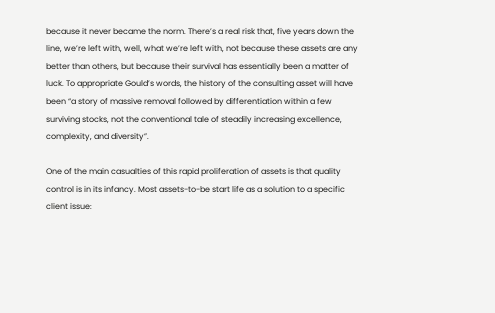because it never became the norm. There’s a real risk that, five years down the line, we’re left with, well, what we’re left with, not because these assets are any better than others, but because their survival has essentially been a matter of luck. To appropriate Gould’s words, the history of the consulting asset will have been “a story of massive removal followed by differentiation within a few surviving stocks, not the conventional tale of steadily increasing excellence, complexity, and diversity”.

One of the main casualties of this rapid proliferation of assets is that quality control is in its infancy. Most assets-to-be start life as a solution to a specific client issue: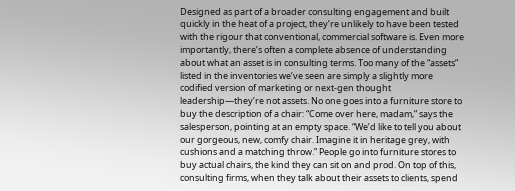Designed as part of a broader consulting engagement and built quickly in the heat of a project, they’re unlikely to have been tested with the rigour that conventional, commercial software is. Even more importantly, there’s often a complete absence of understanding about what an asset is in consulting terms. Too many of the “assets” listed in the inventories we’ve seen are simply a slightly more codified version of marketing or next-gen thought leadership—they’re not assets. No one goes into a furniture store to buy the description of a chair: “Come over here, madam,” says the salesperson, pointing at an empty space. “We’d like to tell you about our gorgeous, new, comfy chair. Imagine it in heritage grey, with cushions and a matching throw.” People go into furniture stores to buy actual chairs, the kind they can sit on and prod. On top of this, consulting firms, when they talk about their assets to clients, spend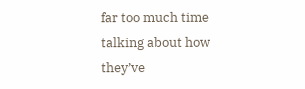far too much time talking about how they’ve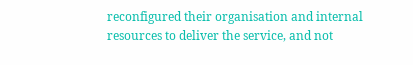reconfigured their organisation and internal resources to deliver the service, and not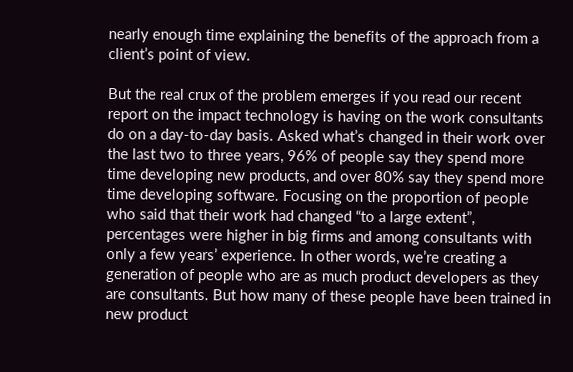nearly enough time explaining the benefits of the approach from a client’s point of view.

But the real crux of the problem emerges if you read our recent report on the impact technology is having on the work consultants do on a day-to-day basis. Asked what’s changed in their work over the last two to three years, 96% of people say they spend more time developing new products, and over 80% say they spend more time developing software. Focusing on the proportion of people who said that their work had changed “to a large extent”, percentages were higher in big firms and among consultants with only a few years’ experience. In other words, we’re creating a generation of people who are as much product developers as they are consultants. But how many of these people have been trained in new product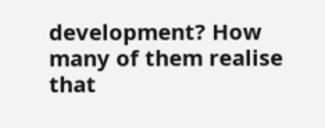development? How many of them realise that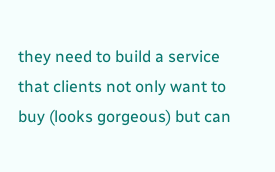they need to build a service that clients not only want to buy (looks gorgeous) but can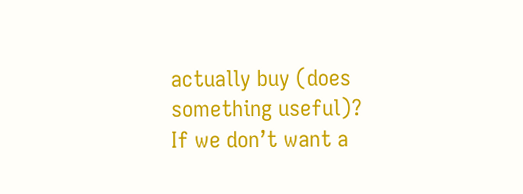actually buy (does something useful)? If we don’t want a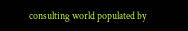consulting world populated by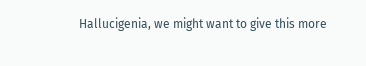Hallucigenia, we might want to give this more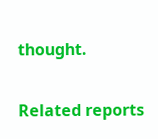thought.

Related reports